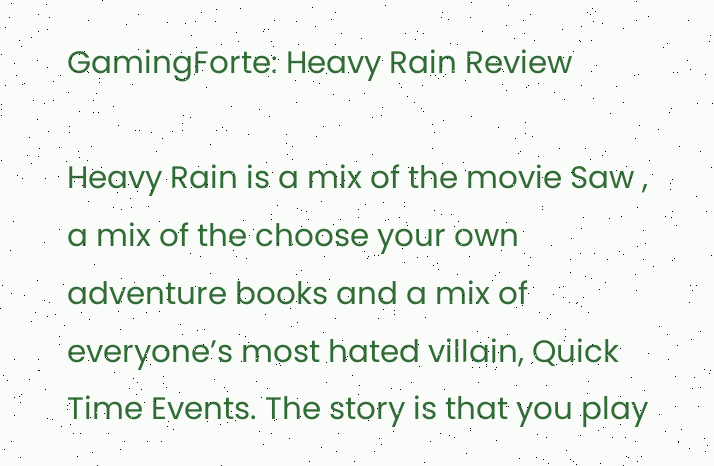GamingForte: Heavy Rain Review

Heavy Rain is a mix of the movie Saw , a mix of the choose your own adventure books and a mix of everyone’s most hated villain, Quick Time Events. The story is that you play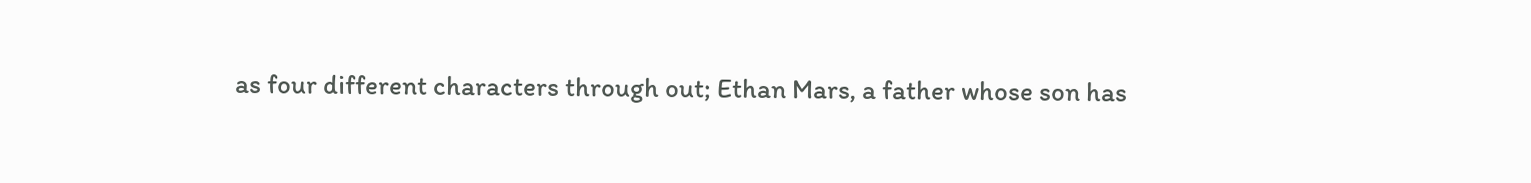as four different characters through out; Ethan Mars, a father whose son has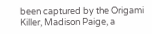been captured by the Origami Killer, Madison Paige, a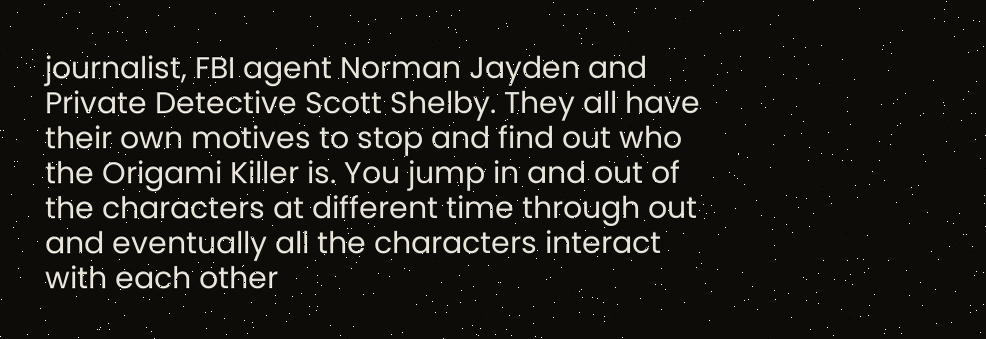journalist, FBI agent Norman Jayden and Private Detective Scott Shelby. They all have their own motives to stop and find out who the Origami Killer is. You jump in and out of the characters at different time through out and eventually all the characters interact with each other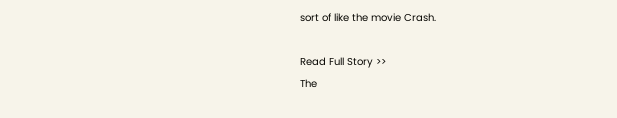sort of like the movie Crash.

Read Full Story >>
The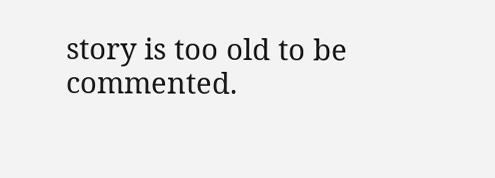story is too old to be commented.